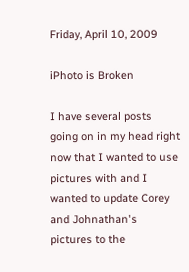Friday, April 10, 2009

iPhoto is Broken

I have several posts going on in my head right now that I wanted to use pictures with and I wanted to update Corey and Johnathan's pictures to the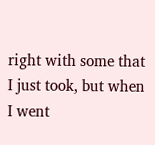right with some that I just took, but when I went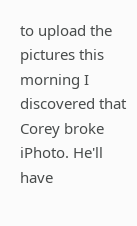to upload the pictures this morning I discovered that Corey broke iPhoto. He'll have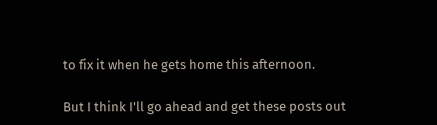to fix it when he gets home this afternoon.

But I think I'll go ahead and get these posts out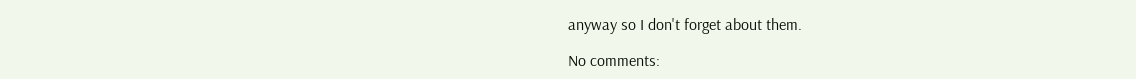anyway so I don't forget about them.

No comments: